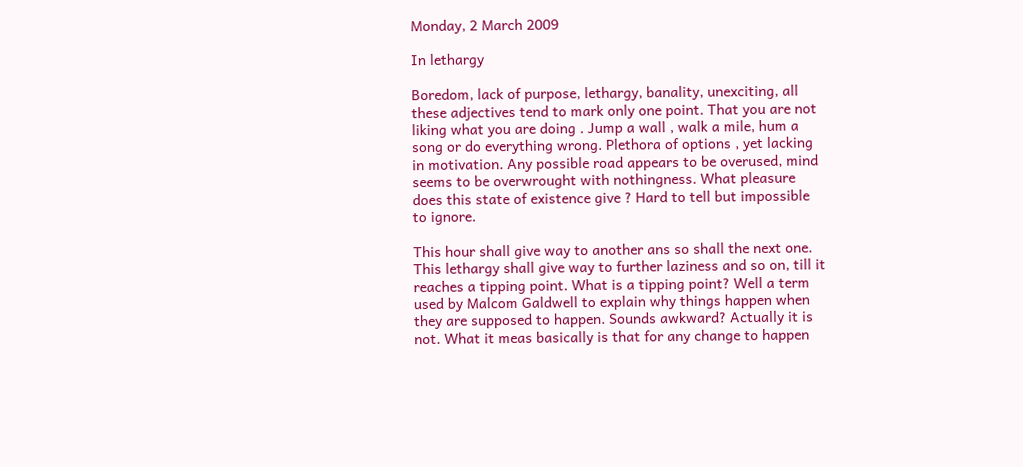Monday, 2 March 2009

In lethargy

Boredom, lack of purpose, lethargy, banality, unexciting, all these adjectives tend to mark only one point. That you are not liking what you are doing . Jump a wall , walk a mile, hum a song or do everything wrong. Plethora of options , yet lacking in motivation. Any possible road appears to be overused, mind seems to be overwrought with nothingness. What pleasure does this state of existence give ? Hard to tell but impossible to ignore.

This hour shall give way to another ans so shall the next one. This lethargy shall give way to further laziness and so on, till it reaches a tipping point. What is a tipping point? Well a term used by Malcom Galdwell to explain why things happen when they are supposed to happen. Sounds awkward? Actually it is not. What it meas basically is that for any change to happen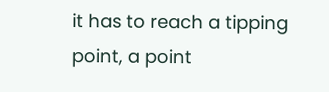it has to reach a tipping point, a point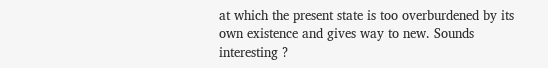at which the present state is too overburdened by its own existence and gives way to new. Sounds interesting ?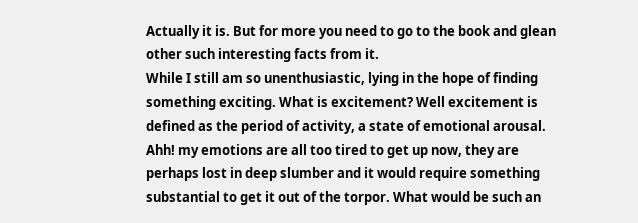Actually it is. But for more you need to go to the book and glean other such interesting facts from it.
While I still am so unenthusiastic, lying in the hope of finding something exciting. What is excitement? Well excitement is defined as the period of activity, a state of emotional arousal. Ahh! my emotions are all too tired to get up now, they are perhaps lost in deep slumber and it would require something substantial to get it out of the torpor. What would be such an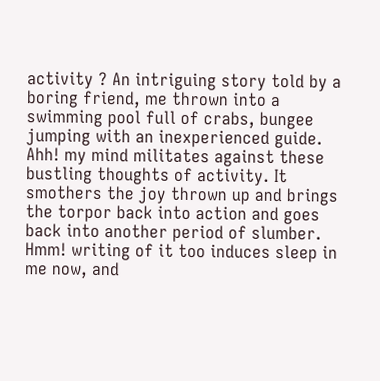activity ? An intriguing story told by a boring friend, me thrown into a swimming pool full of crabs, bungee jumping with an inexperienced guide. Ahh! my mind militates against these bustling thoughts of activity. It smothers the joy thrown up and brings the torpor back into action and goes back into another period of slumber. Hmm! writing of it too induces sleep in me now, and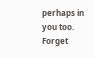perhaps in you too. Forget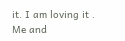it. I am loving it . Me and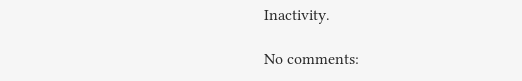Inactivity.

No comments: